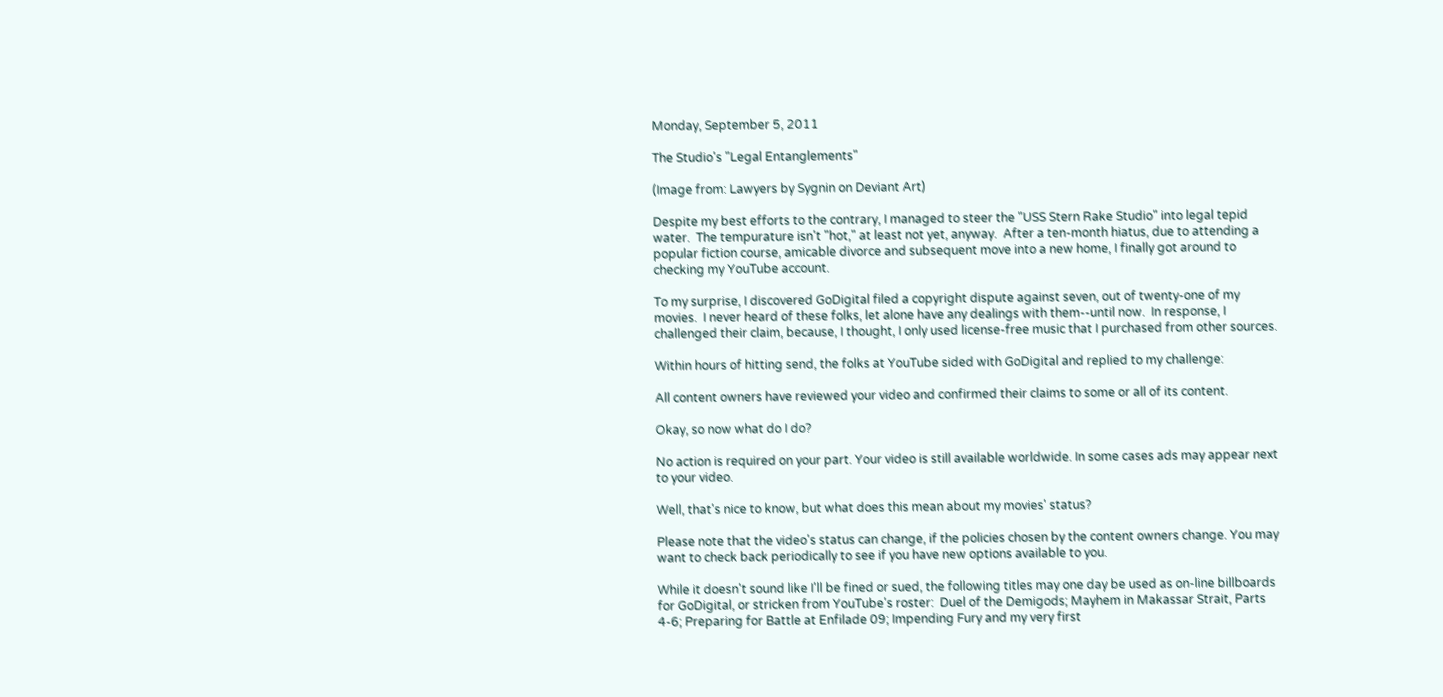Monday, September 5, 2011

The Studio's "Legal Entanglements"

(Image from: Lawyers by Sygnin on Deviant Art)

Despite my best efforts to the contrary, I managed to steer the "USS Stern Rake Studio" into legal tepid water.  The tempurature isn't "hot," at least not yet, anyway.  After a ten-month hiatus, due to attending a popular fiction course, amicable divorce and subsequent move into a new home, I finally got around to checking my YouTube account.

To my surprise, I discovered GoDigital filed a copyright dispute against seven, out of twenty-one of my movies.  I never heard of these folks, let alone have any dealings with them--until now.  In response, I challenged their claim, because, I thought, I only used license-free music that I purchased from other sources.

Within hours of hitting send, the folks at YouTube sided with GoDigital and replied to my challenge:

All content owners have reviewed your video and confirmed their claims to some or all of its content.

Okay, so now what do I do?

No action is required on your part. Your video is still available worldwide. In some cases ads may appear next to your video.

Well, that's nice to know, but what does this mean about my movies' status?

Please note that the video's status can change, if the policies chosen by the content owners change. You may want to check back periodically to see if you have new options available to you.

While it doesn't sound like I'll be fined or sued, the following titles may one day be used as on-line billboards for GoDigital, or stricken from YouTube's roster:  Duel of the Demigods; Mayhem in Makassar Strait, Parts 4-6; Preparing for Battle at Enfilade 09; Impending Fury and my very first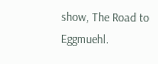show, The Road to Eggmuehl.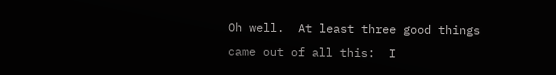Oh well.  At least three good things came out of all this:  I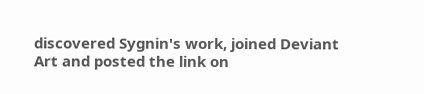discovered Sygnin's work, joined Deviant Art and posted the link on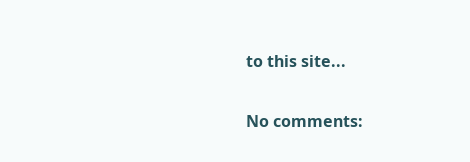to this site...

No comments: